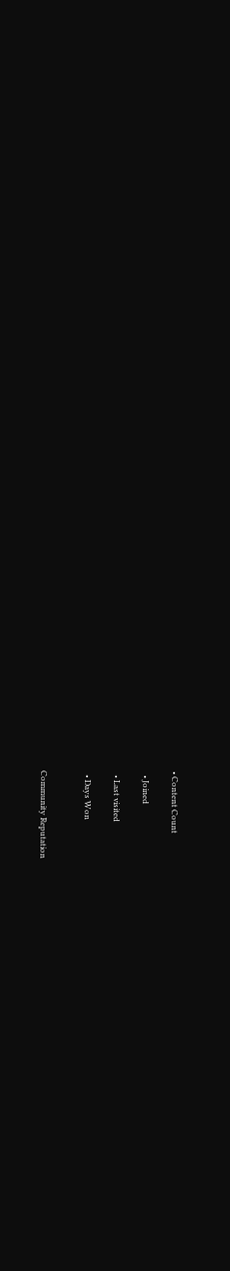• Content Count

  • Joined

  • Last visited

  • Days Won


Community Reputation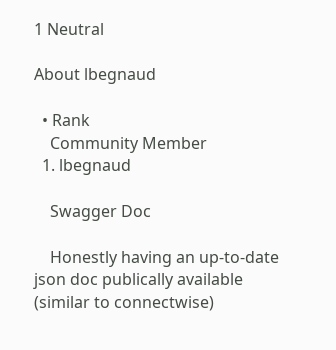1 Neutral

About lbegnaud

  • Rank
    Community Member
  1. lbegnaud

    Swagger Doc

    Honestly having an up-to-date json doc publically available (similar to connectwise)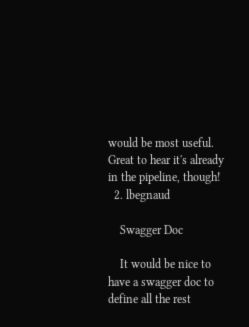would be most useful. Great to hear it's already in the pipeline, though!
  2. lbegnaud

    Swagger Doc

    It would be nice to have a swagger doc to define all the rest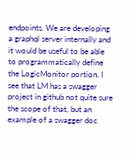endpoints. We are developing a graphql server internally and it would be useful to be able to programmatically define the LogicMonitor portion. I see that LM has a swagger project in github not quite sure the scope of that, but an example of a swagger doc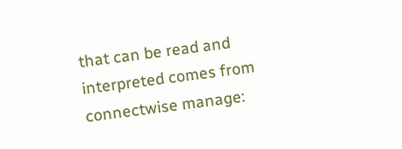that can be read and interpreted comes from connectwise manage: